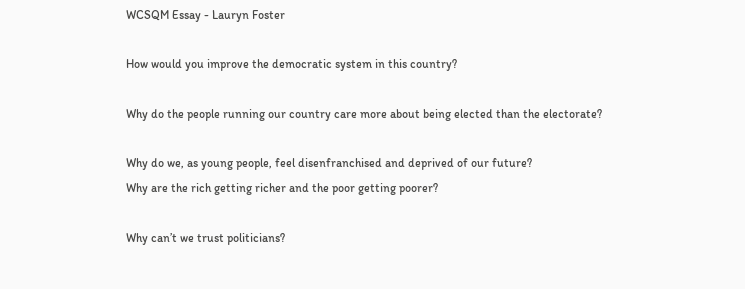WCSQM Essay - Lauryn Foster

How would you improve the democratic system in this country?

Why do the people running our country care more about being elected than the electorate?

Why do we, as young people, feel disenfranchised and deprived of our future?
Why are the rich getting richer and the poor getting poorer?

Why can’t we trust politicians?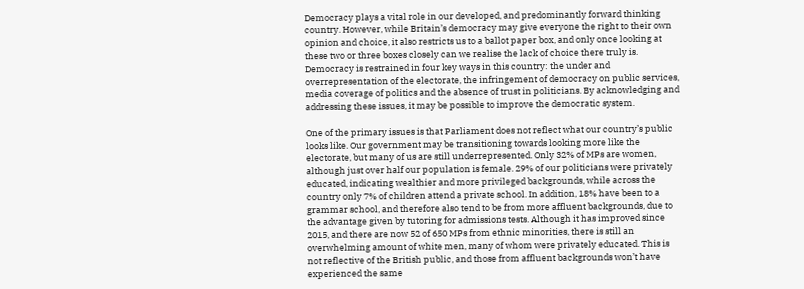Democracy plays a vital role in our developed, and predominantly forward thinking country. However, while Britain’s democracy may give everyone the right to their own opinion and choice, it also restricts us to a ballot paper box, and only once looking at these two or three boxes closely can we realise the lack of choice there truly is. Democracy is restrained in four key ways in this country: the under and overrepresentation of the electorate, the infringement of democracy on public services, media coverage of politics and the absence of trust in politicians. By acknowledging and addressing these issues, it may be possible to improve the democratic system.

One of the primary issues is that Parliament does not reflect what our country’s public looks like. Our government may be transitioning towards looking more like the electorate, but many of us are still underrepresented. Only 32% of MPs are women, although just over half our population is female. 29% of our politicians were privately educated, indicating wealthier and more privileged backgrounds, while across the country only 7% of children attend a private school. In addition, 18% have been to a grammar school, and therefore also tend to be from more affluent backgrounds, due to the advantage given by tutoring for admissions tests. Although it has improved since 2015, and there are now 52 of 650 MPs from ethnic minorities, there is still an overwhelming amount of white men, many of whom were privately educated. This is not reflective of the British public, and those from affluent backgrounds won’t have experienced the same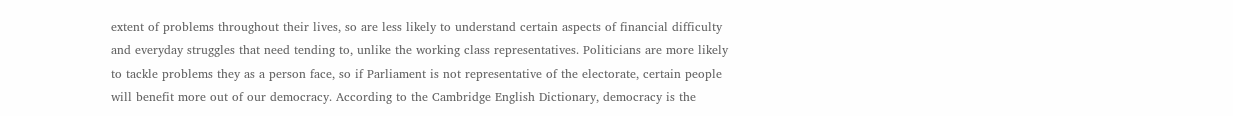extent of problems throughout their lives, so are less likely to understand certain aspects of financial difficulty and everyday struggles that need tending to, unlike the working class representatives. Politicians are more likely to tackle problems they as a person face, so if Parliament is not representative of the electorate, certain people will benefit more out of our democracy. According to the Cambridge English Dictionary, democracy is the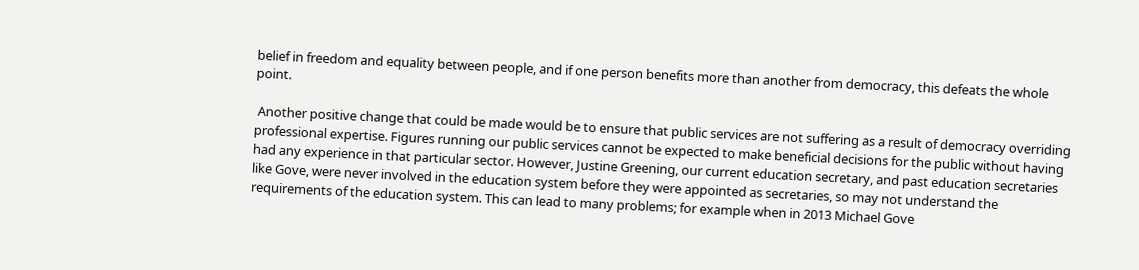belief in freedom and equality between people, and if one person benefits more than another from democracy, this defeats the whole point.

 Another positive change that could be made would be to ensure that public services are not suffering as a result of democracy overriding professional expertise. Figures running our public services cannot be expected to make beneficial decisions for the public without having had any experience in that particular sector. However, Justine Greening, our current education secretary, and past education secretaries like Gove, were never involved in the education system before they were appointed as secretaries, so may not understand the requirements of the education system. This can lead to many problems; for example when in 2013 Michael Gove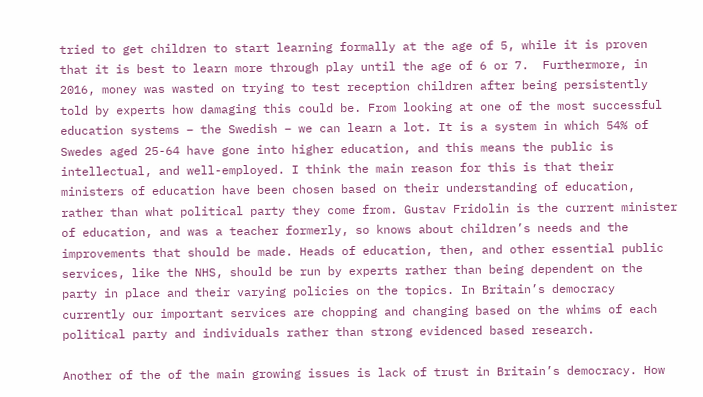tried to get children to start learning formally at the age of 5, while it is proven that it is best to learn more through play until the age of 6 or 7.  Furthermore, in 2016, money was wasted on trying to test reception children after being persistently told by experts how damaging this could be. From looking at one of the most successful education systems – the Swedish – we can learn a lot. It is a system in which 54% of Swedes aged 25-64 have gone into higher education, and this means the public is intellectual, and well-employed. I think the main reason for this is that their ministers of education have been chosen based on their understanding of education, rather than what political party they come from. Gustav Fridolin is the current minister of education, and was a teacher formerly, so knows about children’s needs and the improvements that should be made. Heads of education, then, and other essential public services, like the NHS, should be run by experts rather than being dependent on the party in place and their varying policies on the topics. In Britain’s democracy currently our important services are chopping and changing based on the whims of each political party and individuals rather than strong evidenced based research.

Another of the of the main growing issues is lack of trust in Britain’s democracy. How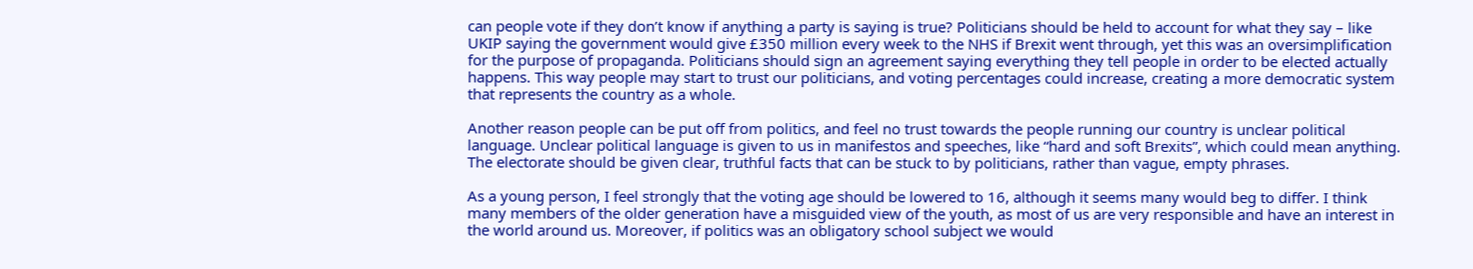can people vote if they don’t know if anything a party is saying is true? Politicians should be held to account for what they say – like UKIP saying the government would give £350 million every week to the NHS if Brexit went through, yet this was an oversimplification for the purpose of propaganda. Politicians should sign an agreement saying everything they tell people in order to be elected actually happens. This way people may start to trust our politicians, and voting percentages could increase, creating a more democratic system that represents the country as a whole.

Another reason people can be put off from politics, and feel no trust towards the people running our country is unclear political language. Unclear political language is given to us in manifestos and speeches, like “hard and soft Brexits”, which could mean anything. The electorate should be given clear, truthful facts that can be stuck to by politicians, rather than vague, empty phrases.

As a young person, I feel strongly that the voting age should be lowered to 16, although it seems many would beg to differ. I think many members of the older generation have a misguided view of the youth, as most of us are very responsible and have an interest in the world around us. Moreover, if politics was an obligatory school subject we would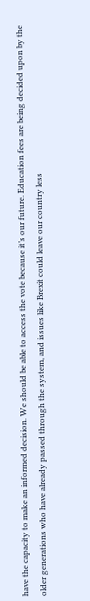have the capacity to make an informed decision. We should be able to access the vote because it’s our future. Education fees are being decided upon by the older generations who have already passed through the system, and issues like Brexit could leave our country less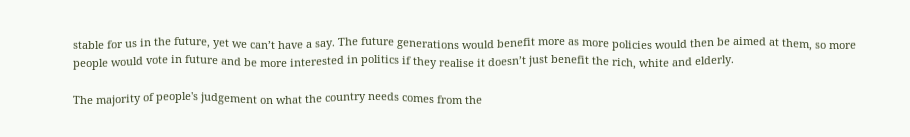stable for us in the future, yet we can’t have a say. The future generations would benefit more as more policies would then be aimed at them, so more people would vote in future and be more interested in politics if they realise it doesn’t just benefit the rich, white and elderly.

The majority of people's judgement on what the country needs comes from the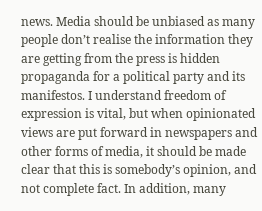news. Media should be unbiased as many people don’t realise the information they are getting from the press is hidden propaganda for a political party and its manifestos. I understand freedom of expression is vital, but when opinionated views are put forward in newspapers and other forms of media, it should be made clear that this is somebody’s opinion, and not complete fact. In addition, many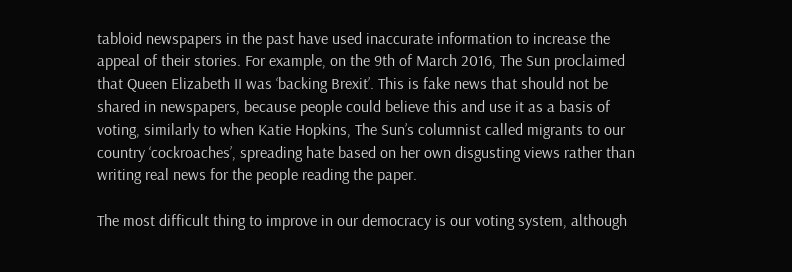tabloid newspapers in the past have used inaccurate information to increase the appeal of their stories. For example, on the 9th of March 2016, The Sun proclaimed that Queen Elizabeth II was ‘backing Brexit’. This is fake news that should not be shared in newspapers, because people could believe this and use it as a basis of voting, similarly to when Katie Hopkins, The Sun’s columnist called migrants to our country ‘cockroaches’, spreading hate based on her own disgusting views rather than writing real news for the people reading the paper.

The most difficult thing to improve in our democracy is our voting system, although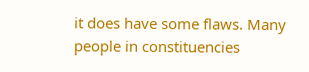it does have some flaws. Many people in constituencies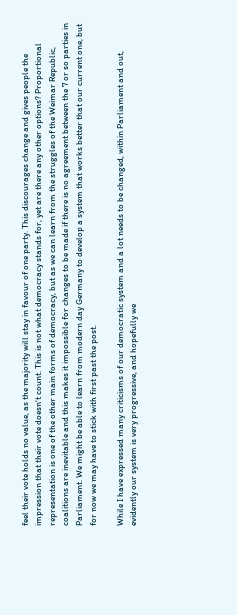feel their vote holds no value, as the majority will stay in favour of one party. This discourages change and gives people the impression that their vote doesn't count. This is not what democracy stands for, yet are there any other options? Proportional representation is one of the other main forms of democracy, but as we can learn from the struggles of the Weimar Republic, coalitions are inevitable and this makes it impossible for changes to be made if there is no agreement between the 7 or so parties in Parliament. We might be able to learn from modern day Germany to develop a system that works better that our current one, but for now we may have to stick with first past the post.

While I have expressed many criticisms of our democratic system and a lot needs to be changed, within Parliament and out, evidently our system is very progressive, and hopefully we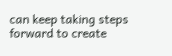can keep taking steps forward to create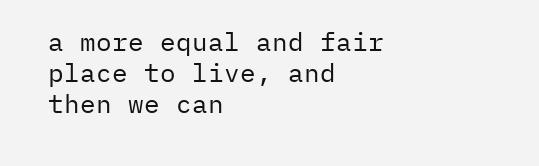a more equal and fair place to live, and then we can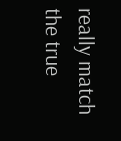really match the true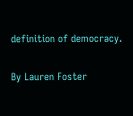definition of democracy.

By Lauren Foster